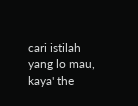cari istilah yang lo mau, kaya' the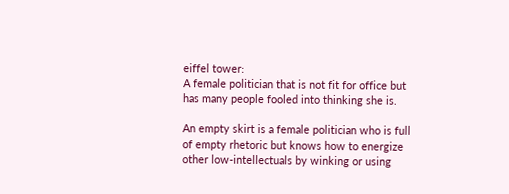eiffel tower:
A female politician that is not fit for office but has many people fooled into thinking she is.

An empty skirt is a female politician who is full of empty rhetoric but knows how to energize other low-intellectuals by winking or using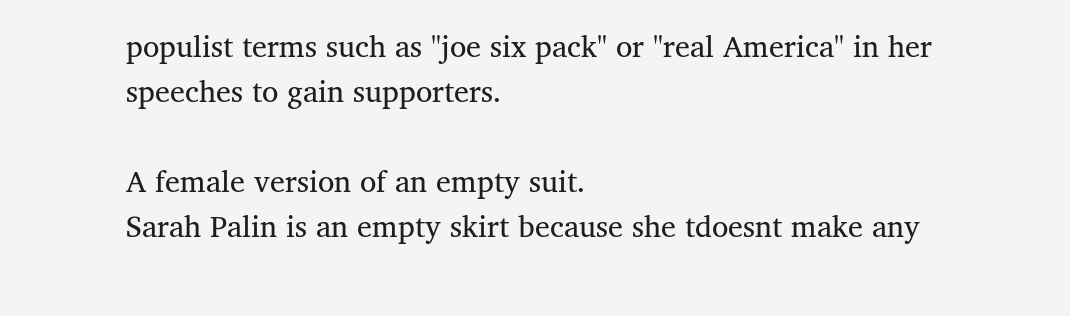populist terms such as "joe six pack" or "real America" in her speeches to gain supporters.

A female version of an empty suit.
Sarah Palin is an empty skirt because she tdoesnt make any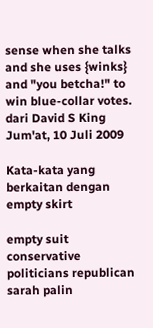sense when she talks and she uses {winks} and "you betcha!" to win blue-collar votes.
dari David S King Jum'at, 10 Juli 2009

Kata-kata yang berkaitan dengan empty skirt

empty suit conservative politicians republican sarah palin